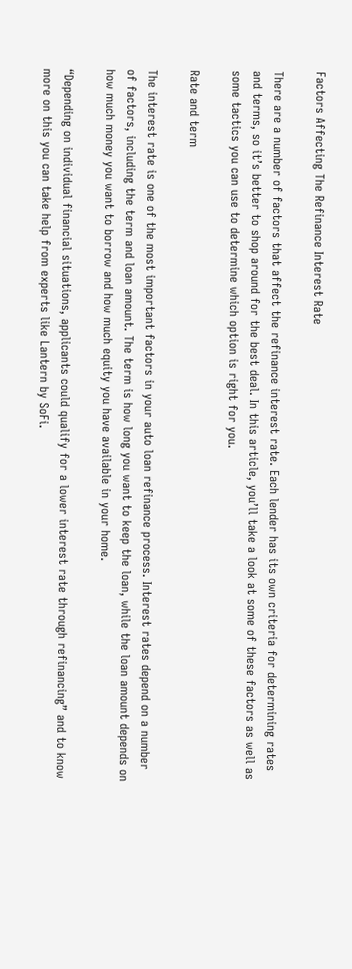Factors Affecting The Refinance Interest Rate

There are a number of factors that affect the refinance interest rate. Each lender has its own criteria for determining rates and terms, so it’s better to shop around for the best deal. In this article, you’ll take a look at some of these factors as well as some tactics you can use to determine which option is right for you.

Rate and term

The interest rate is one of the most important factors in your auto loan refinance process. Interest rates depend on a number of factors, including the term and loan amount. The term is how long you want to keep the loan, while the loan amount depends on how much money you want to borrow and how much equity you have available in your home.

“Depending on individual financial situations, applicants could qualify for a lower interest rate through refinancing” and to know more on this you can take help from experts like Lantern by SoFi.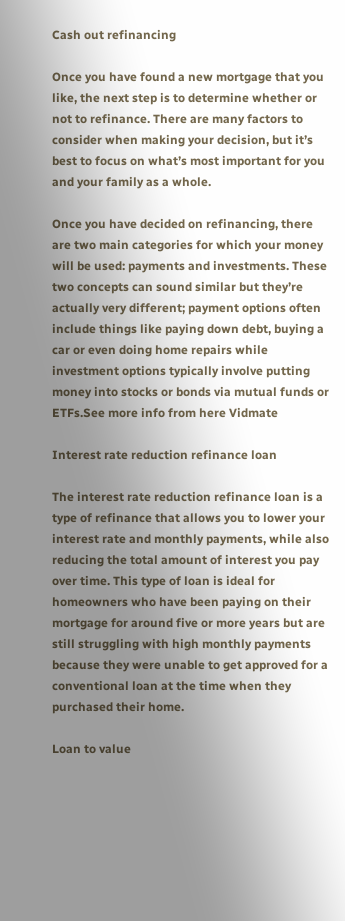Cash out refinancing

Once you have found a new mortgage that you like, the next step is to determine whether or not to refinance. There are many factors to consider when making your decision, but it’s best to focus on what’s most important for you and your family as a whole.

Once you have decided on refinancing, there are two main categories for which your money will be used: payments and investments. These two concepts can sound similar but they’re actually very different; payment options often include things like paying down debt, buying a car or even doing home repairs while investment options typically involve putting money into stocks or bonds via mutual funds or ETFs.See more info from here Vidmate

Interest rate reduction refinance loan

The interest rate reduction refinance loan is a type of refinance that allows you to lower your interest rate and monthly payments, while also reducing the total amount of interest you pay over time. This type of loan is ideal for homeowners who have been paying on their mortgage for around five or more years but are still struggling with high monthly payments because they were unable to get approved for a conventional loan at the time when they purchased their home.

Loan to value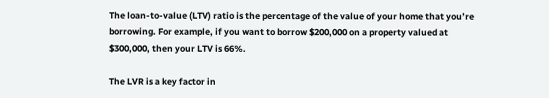The loan-to-value (LTV) ratio is the percentage of the value of your home that you’re borrowing. For example, if you want to borrow $200,000 on a property valued at $300,000, then your LTV is 66%.

The LVR is a key factor in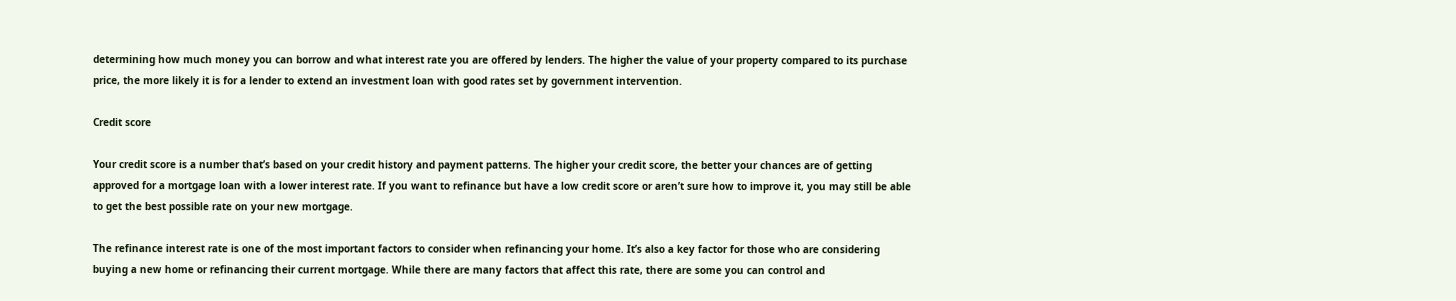determining how much money you can borrow and what interest rate you are offered by lenders. The higher the value of your property compared to its purchase price, the more likely it is for a lender to extend an investment loan with good rates set by government intervention.

Credit score

Your credit score is a number that’s based on your credit history and payment patterns. The higher your credit score, the better your chances are of getting approved for a mortgage loan with a lower interest rate. If you want to refinance but have a low credit score or aren’t sure how to improve it, you may still be able to get the best possible rate on your new mortgage.

The refinance interest rate is one of the most important factors to consider when refinancing your home. It’s also a key factor for those who are considering buying a new home or refinancing their current mortgage. While there are many factors that affect this rate, there are some you can control and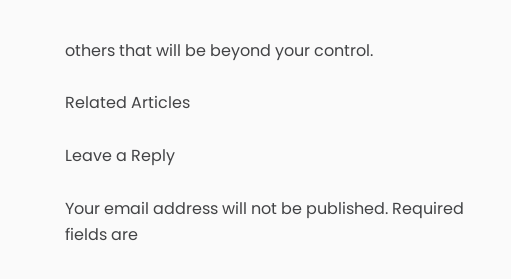others that will be beyond your control.

Related Articles

Leave a Reply

Your email address will not be published. Required fields are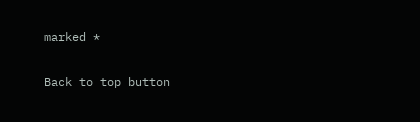marked *

Back to top button